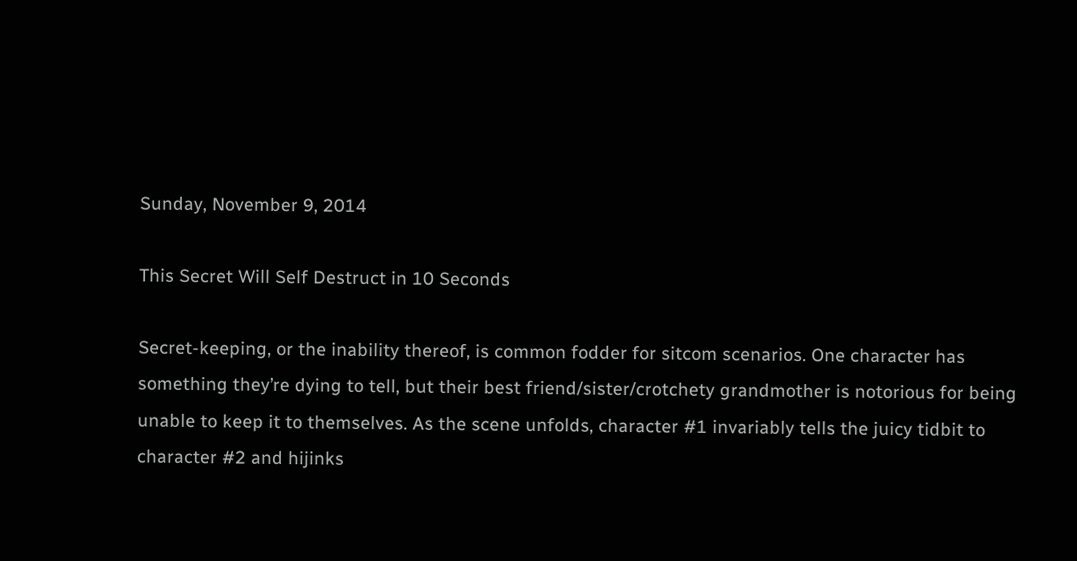Sunday, November 9, 2014

This Secret Will Self Destruct in 10 Seconds

Secret-keeping, or the inability thereof, is common fodder for sitcom scenarios. One character has something they’re dying to tell, but their best friend/sister/crotchety grandmother is notorious for being unable to keep it to themselves. As the scene unfolds, character #1 invariably tells the juicy tidbit to character #2 and hijinks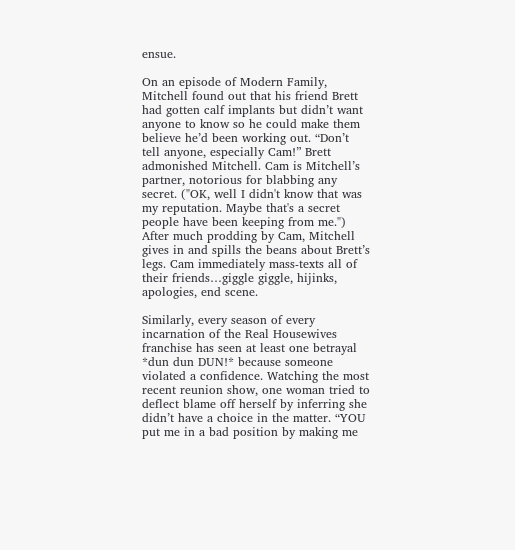ensue.

On an episode of Modern Family, Mitchell found out that his friend Brett had gotten calf implants but didn’t want anyone to know so he could make them believe he’d been working out. “Don’t tell anyone, especially Cam!” Brett admonished Mitchell. Cam is Mitchell’s partner, notorious for blabbing any secret. ("OK, well I didn't know that was my reputation. Maybe that's a secret people have been keeping from me.")
After much prodding by Cam, Mitchell gives in and spills the beans about Brett’s legs. Cam immediately mass-texts all of their friends…giggle giggle, hijinks, apologies, end scene.

Similarly, every season of every incarnation of the Real Housewives franchise has seen at least one betrayal *dun dun DUN!* because someone violated a confidence. Watching the most recent reunion show, one woman tried to deflect blame off herself by inferring she didn’t have a choice in the matter. “YOU put me in a bad position by making me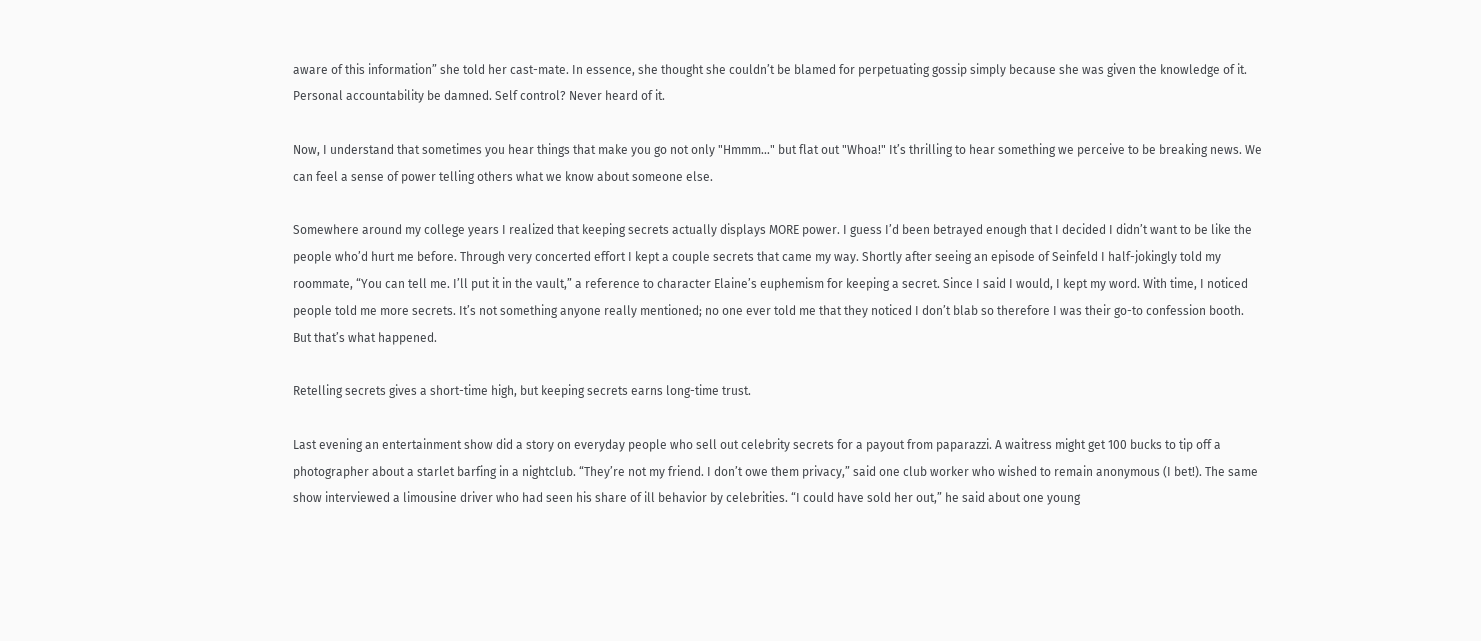aware of this information” she told her cast-mate. In essence, she thought she couldn’t be blamed for perpetuating gossip simply because she was given the knowledge of it. Personal accountability be damned. Self control? Never heard of it.

Now, I understand that sometimes you hear things that make you go not only "Hmmm…" but flat out "Whoa!" It’s thrilling to hear something we perceive to be breaking news. We can feel a sense of power telling others what we know about someone else.

Somewhere around my college years I realized that keeping secrets actually displays MORE power. I guess I’d been betrayed enough that I decided I didn’t want to be like the people who’d hurt me before. Through very concerted effort I kept a couple secrets that came my way. Shortly after seeing an episode of Seinfeld I half-jokingly told my roommate, “You can tell me. I’ll put it in the vault,” a reference to character Elaine’s euphemism for keeping a secret. Since I said I would, I kept my word. With time, I noticed people told me more secrets. It’s not something anyone really mentioned; no one ever told me that they noticed I don’t blab so therefore I was their go-to confession booth. But that’s what happened.

Retelling secrets gives a short-time high, but keeping secrets earns long-time trust.

Last evening an entertainment show did a story on everyday people who sell out celebrity secrets for a payout from paparazzi. A waitress might get 100 bucks to tip off a photographer about a starlet barfing in a nightclub. “They’re not my friend. I don’t owe them privacy,” said one club worker who wished to remain anonymous (I bet!). The same show interviewed a limousine driver who had seen his share of ill behavior by celebrities. “I could have sold her out,” he said about one young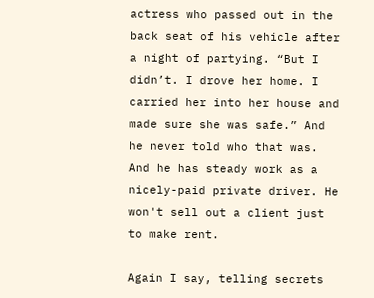actress who passed out in the back seat of his vehicle after a night of partying. “But I didn’t. I drove her home. I carried her into her house and made sure she was safe.” And he never told who that was. And he has steady work as a nicely-paid private driver. He won't sell out a client just to make rent.

Again I say, telling secrets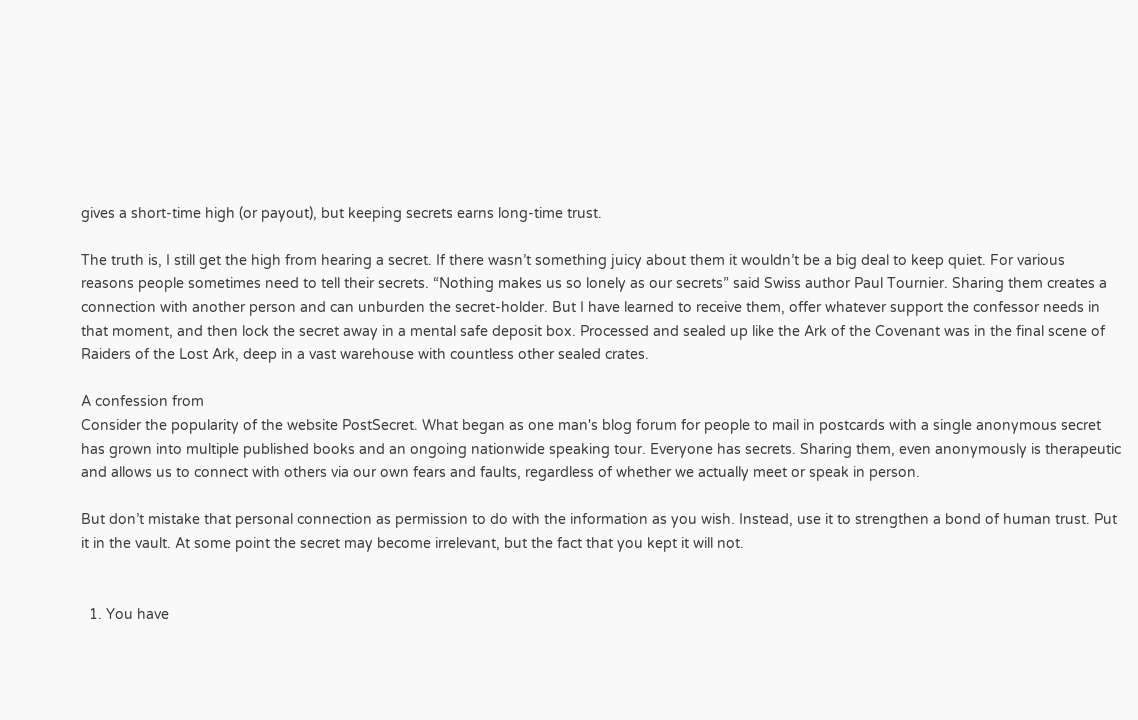gives a short-time high (or payout), but keeping secrets earns long-time trust.

The truth is, I still get the high from hearing a secret. If there wasn’t something juicy about them it wouldn’t be a big deal to keep quiet. For various reasons people sometimes need to tell their secrets. “Nothing makes us so lonely as our secrets” said Swiss author Paul Tournier. Sharing them creates a connection with another person and can unburden the secret-holder. But I have learned to receive them, offer whatever support the confessor needs in that moment, and then lock the secret away in a mental safe deposit box. Processed and sealed up like the Ark of the Covenant was in the final scene of Raiders of the Lost Ark, deep in a vast warehouse with countless other sealed crates.

A confession from
Consider the popularity of the website PostSecret. What began as one man's blog forum for people to mail in postcards with a single anonymous secret has grown into multiple published books and an ongoing nationwide speaking tour. Everyone has secrets. Sharing them, even anonymously is therapeutic and allows us to connect with others via our own fears and faults, regardless of whether we actually meet or speak in person.

But don’t mistake that personal connection as permission to do with the information as you wish. Instead, use it to strengthen a bond of human trust. Put it in the vault. At some point the secret may become irrelevant, but the fact that you kept it will not.


  1. You have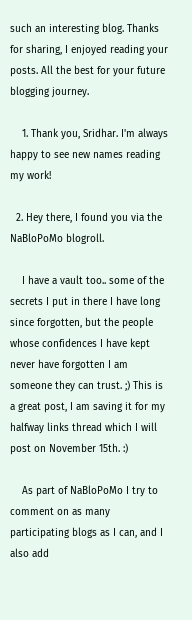such an interesting blog. Thanks for sharing, I enjoyed reading your posts. All the best for your future blogging journey.

    1. Thank you, Sridhar. I'm always happy to see new names reading my work!

  2. Hey there, I found you via the NaBloPoMo blogroll.

    I have a vault too.. some of the secrets I put in there I have long since forgotten, but the people whose confidences I have kept never have forgotten I am someone they can trust. ;) This is a great post, I am saving it for my halfway links thread which I will post on November 15th. :)

    As part of NaBloPoMo I try to comment on as many participating blogs as I can, and I also add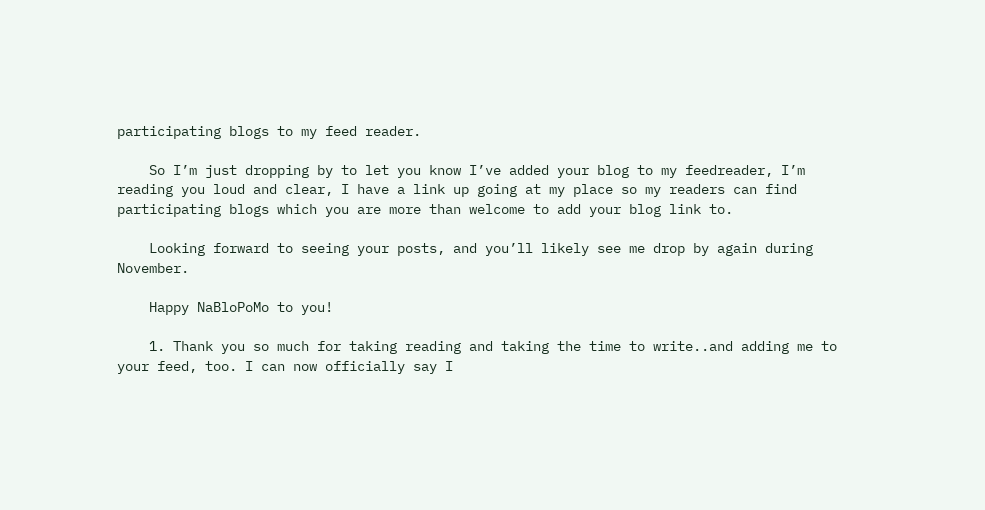participating blogs to my feed reader.

    So I’m just dropping by to let you know I’ve added your blog to my feedreader, I’m reading you loud and clear, I have a link up going at my place so my readers can find participating blogs which you are more than welcome to add your blog link to.

    Looking forward to seeing your posts, and you’ll likely see me drop by again during November.

    Happy NaBloPoMo to you!

    1. Thank you so much for taking reading and taking the time to write..and adding me to your feed, too. I can now officially say I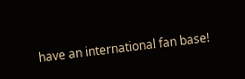have an international fan base!